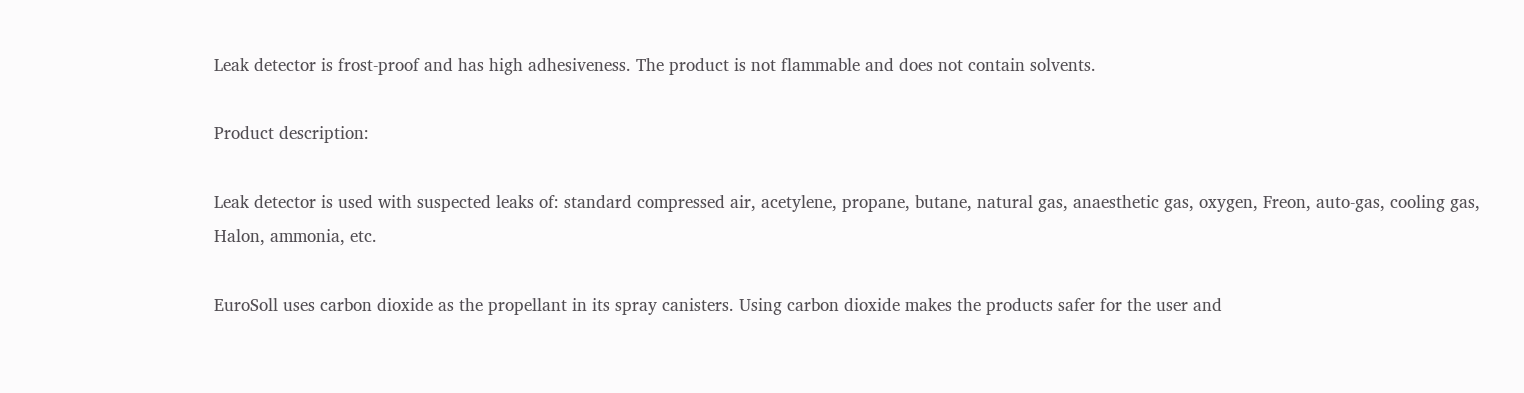Leak detector is frost-proof and has high adhesiveness. The product is not flammable and does not contain solvents.

Product description:

Leak detector is used with suspected leaks of: standard compressed air, acetylene, propane, butane, natural gas, anaesthetic gas, oxygen, Freon, auto-gas, cooling gas, Halon, ammonia, etc.

EuroSoll uses carbon dioxide as the propellant in its spray canisters. Using carbon dioxide makes the products safer for the user and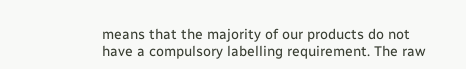means that the majority of our products do not have a compulsory labelling requirement. The raw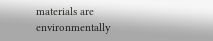materials are environmentally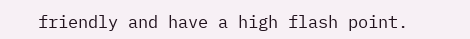friendly and have a high flash point.